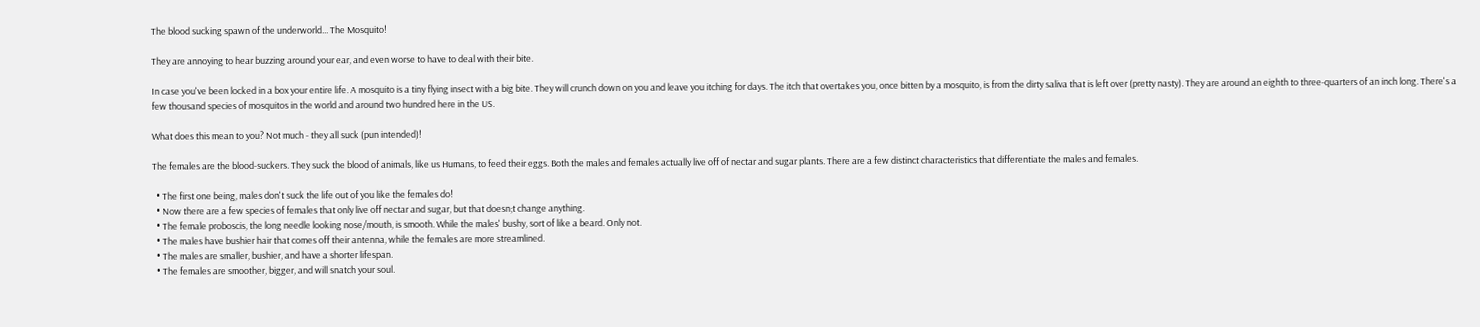The blood sucking spawn of the underworld... The Mosquito!

They are annoying to hear buzzing around your ear, and even worse to have to deal with their bite.

In case you've been locked in a box your entire life. A mosquito is a tiny flying insect with a big bite. They will crunch down on you and leave you itching for days. The itch that overtakes you, once bitten by a mosquito, is from the dirty saliva that is left over (pretty nasty). They are around an eighth to three-quarters of an inch long. There's a few thousand species of mosquitos in the world and around two hundred here in the US.

What does this mean to you? Not much - they all suck (pun intended)!

The females are the blood-suckers. They suck the blood of animals, like us Humans, to feed their eggs. Both the males and females actually live off of nectar and sugar plants. There are a few distinct characteristics that differentiate the males and females.

  • The first one being, males don't suck the life out of you like the females do!
  • Now there are a few species of females that only live off nectar and sugar, but that doesn;t change anything.
  • The female proboscis, the long needle looking nose/mouth, is smooth. While the males' bushy, sort of like a beard. Only not.
  • The males have bushier hair that comes off their antenna, while the females are more streamlined.
  • The males are smaller, bushier, and have a shorter lifespan.
  • The females are smoother, bigger, and will snatch your soul.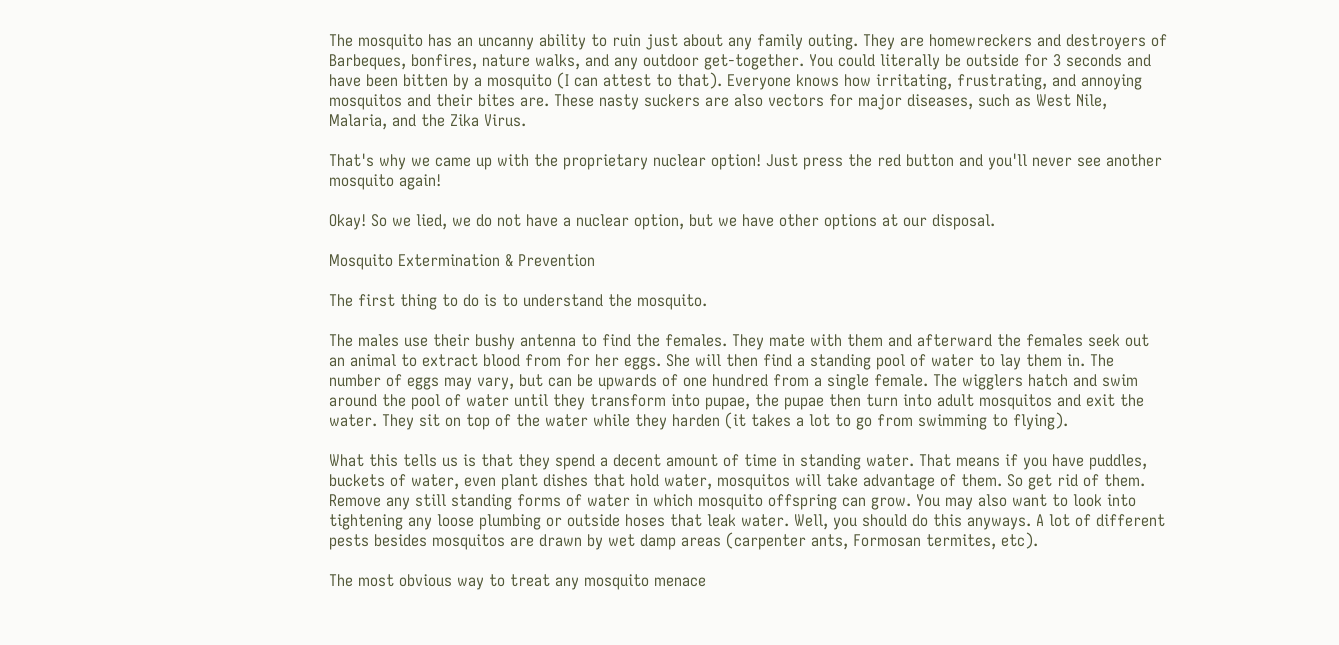The mosquito has an uncanny ability to ruin just about any family outing. They are homewreckers and destroyers of Barbeques, bonfires, nature walks, and any outdoor get-together. You could literally be outside for 3 seconds and have been bitten by a mosquito (I can attest to that). Everyone knows how irritating, frustrating, and annoying mosquitos and their bites are. These nasty suckers are also vectors for major diseases, such as West Nile, Malaria, and the Zika Virus.

That's why we came up with the proprietary nuclear option! Just press the red button and you'll never see another mosquito again!

Okay! So we lied, we do not have a nuclear option, but we have other options at our disposal.

Mosquito Extermination & Prevention

The first thing to do is to understand the mosquito.

The males use their bushy antenna to find the females. They mate with them and afterward the females seek out an animal to extract blood from for her eggs. She will then find a standing pool of water to lay them in. The number of eggs may vary, but can be upwards of one hundred from a single female. The wigglers hatch and swim around the pool of water until they transform into pupae, the pupae then turn into adult mosquitos and exit the water. They sit on top of the water while they harden (it takes a lot to go from swimming to flying).

What this tells us is that they spend a decent amount of time in standing water. That means if you have puddles, buckets of water, even plant dishes that hold water, mosquitos will take advantage of them. So get rid of them. Remove any still standing forms of water in which mosquito offspring can grow. You may also want to look into tightening any loose plumbing or outside hoses that leak water. Well, you should do this anyways. A lot of different pests besides mosquitos are drawn by wet damp areas (carpenter ants, Formosan termites, etc).

The most obvious way to treat any mosquito menace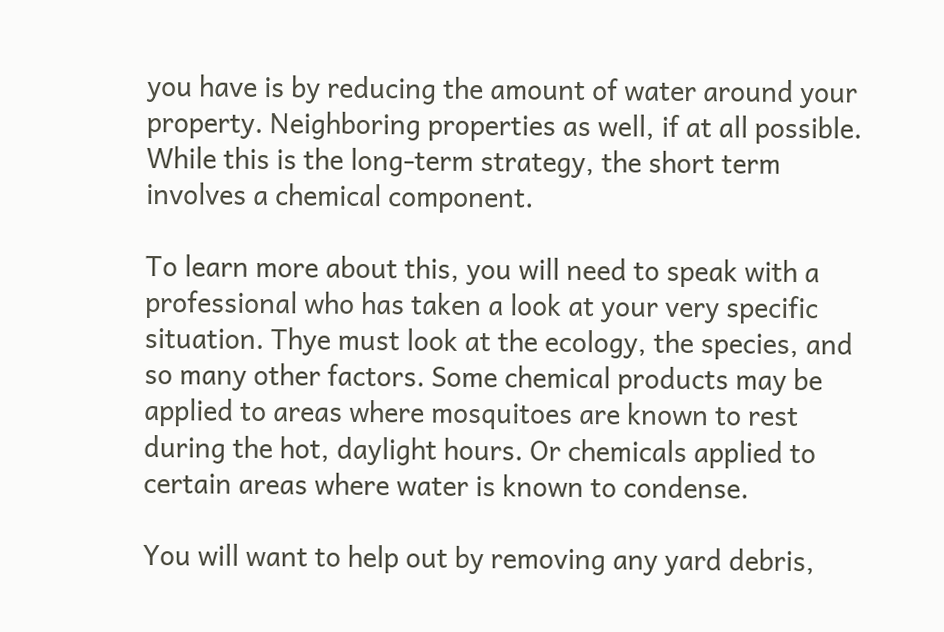you have is by reducing the amount of water around your property. Neighboring properties as well, if at all possible. While this is the long-term strategy, the short term involves a chemical component.

To learn more about this, you will need to speak with a professional who has taken a look at your very specific situation. Thye must look at the ecology, the species, and so many other factors. Some chemical products may be applied to areas where mosquitoes are known to rest during the hot, daylight hours. Or chemicals applied to certain areas where water is known to condense.

You will want to help out by removing any yard debris,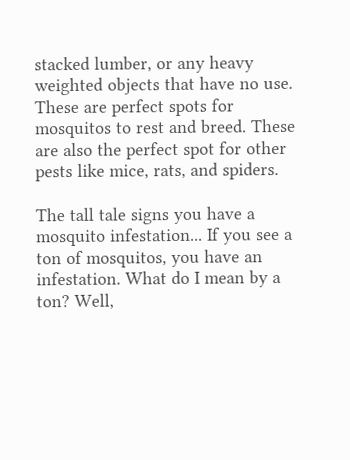stacked lumber, or any heavy weighted objects that have no use. These are perfect spots for mosquitos to rest and breed. These are also the perfect spot for other pests like mice, rats, and spiders.

The tall tale signs you have a mosquito infestation... If you see a ton of mosquitos, you have an infestation. What do I mean by a ton? Well,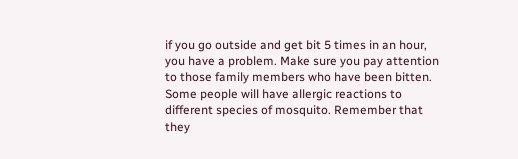if you go outside and get bit 5 times in an hour, you have a problem. Make sure you pay attention to those family members who have been bitten. Some people will have allergic reactions to different species of mosquito. Remember that they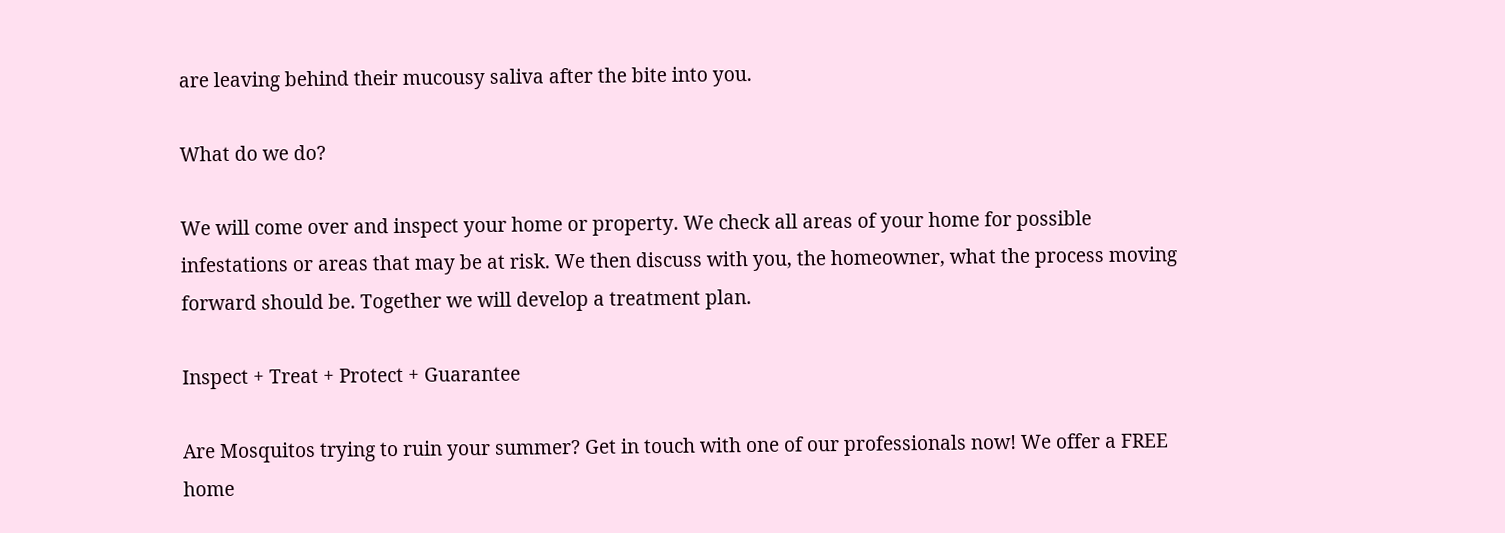are leaving behind their mucousy saliva after the bite into you.

What do we do?

We will come over and inspect your home or property. We check all areas of your home for possible infestations or areas that may be at risk. We then discuss with you, the homeowner, what the process moving forward should be. Together we will develop a treatment plan.

Inspect + Treat + Protect + Guarantee

Are Mosquitos trying to ruin your summer? Get in touch with one of our professionals now! We offer a FREE home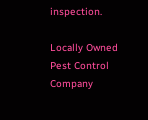inspection.

Locally Owned Pest Control Company